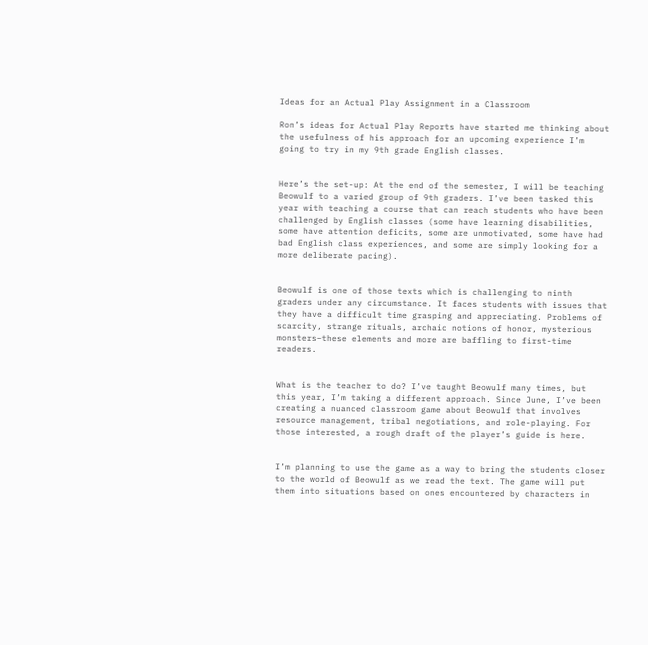Ideas for an Actual Play Assignment in a Classroom

Ron’s ideas for Actual Play Reports have started me thinking about the usefulness of his approach for an upcoming experience I’m going to try in my 9th grade English classes.


Here’s the set-up: At the end of the semester, I will be teaching Beowulf to a varied group of 9th graders. I’ve been tasked this year with teaching a course that can reach students who have been challenged by English classes (some have learning disabilities, some have attention deficits, some are unmotivated, some have had bad English class experiences, and some are simply looking for a more deliberate pacing).


Beowulf is one of those texts which is challenging to ninth graders under any circumstance. It faces students with issues that they have a difficult time grasping and appreciating. Problems of scarcity, strange rituals, archaic notions of honor, mysterious monsters–these elements and more are baffling to first-time readers.


What is the teacher to do? I’ve taught Beowulf many times, but this year, I’m taking a different approach. Since June, I’ve been creating a nuanced classroom game about Beowulf that involves resource management, tribal negotiations, and role-playing. For those interested, a rough draft of the player’s guide is here.


I’m planning to use the game as a way to bring the students closer to the world of Beowulf as we read the text. The game will put them into situations based on ones encountered by characters in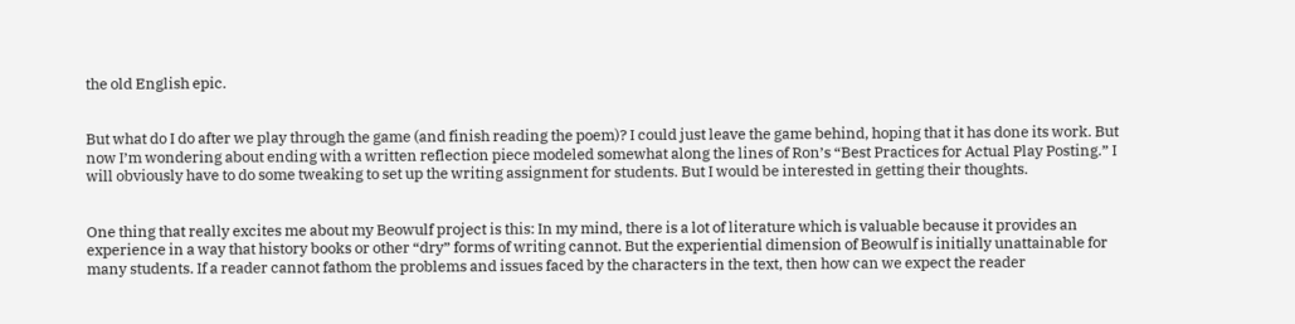the old English epic.


But what do I do after we play through the game (and finish reading the poem)? I could just leave the game behind, hoping that it has done its work. But now I’m wondering about ending with a written reflection piece modeled somewhat along the lines of Ron’s “Best Practices for Actual Play Posting.” I will obviously have to do some tweaking to set up the writing assignment for students. But I would be interested in getting their thoughts.


One thing that really excites me about my Beowulf project is this: In my mind, there is a lot of literature which is valuable because it provides an experience in a way that history books or other “dry” forms of writing cannot. But the experiential dimension of Beowulf is initially unattainable for many students. If a reader cannot fathom the problems and issues faced by the characters in the text, then how can we expect the reader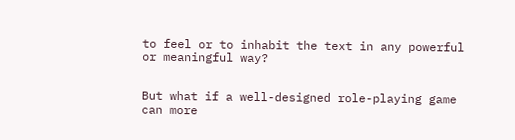to feel or to inhabit the text in any powerful or meaningful way?


But what if a well-designed role-playing game can more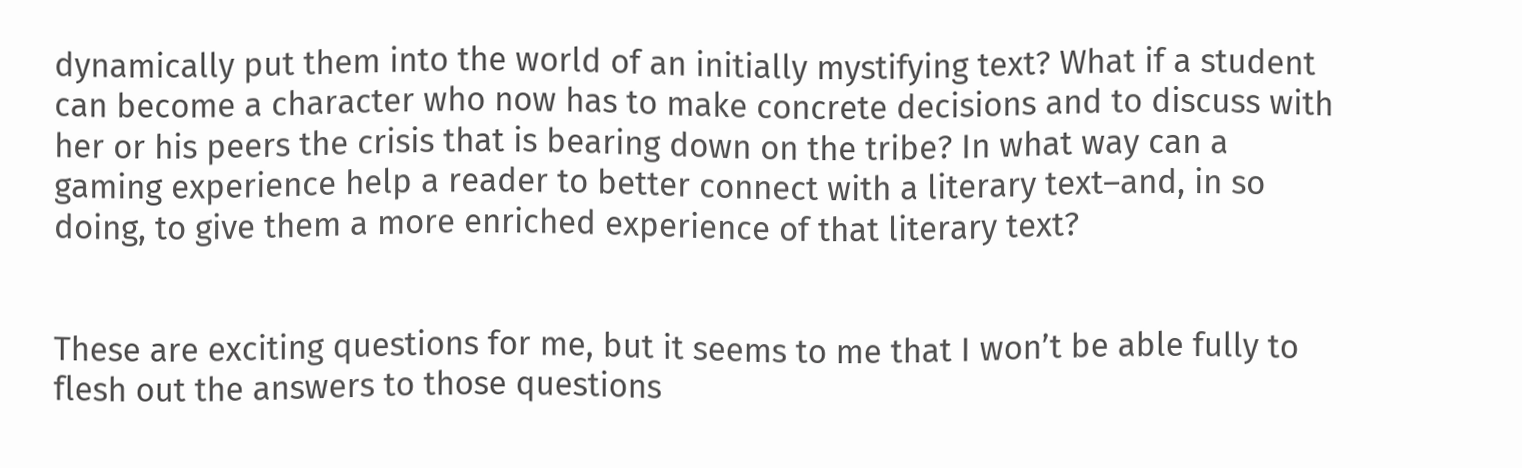dynamically put them into the world of an initially mystifying text? What if a student can become a character who now has to make concrete decisions and to discuss with her or his peers the crisis that is bearing down on the tribe? In what way can a gaming experience help a reader to better connect with a literary text–and, in so doing, to give them a more enriched experience of that literary text?


These are exciting questions for me, but it seems to me that I won’t be able fully to flesh out the answers to those questions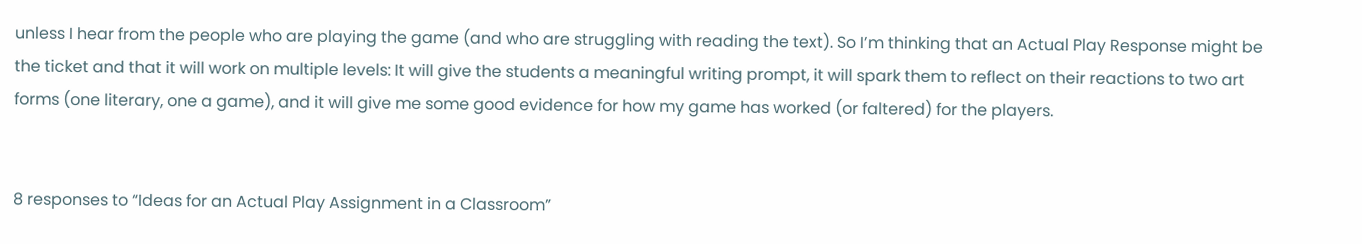unless I hear from the people who are playing the game (and who are struggling with reading the text). So I’m thinking that an Actual Play Response might be the ticket and that it will work on multiple levels: It will give the students a meaningful writing prompt, it will spark them to reflect on their reactions to two art forms (one literary, one a game), and it will give me some good evidence for how my game has worked (or faltered) for the players.


8 responses to “Ideas for an Actual Play Assignment in a Classroom”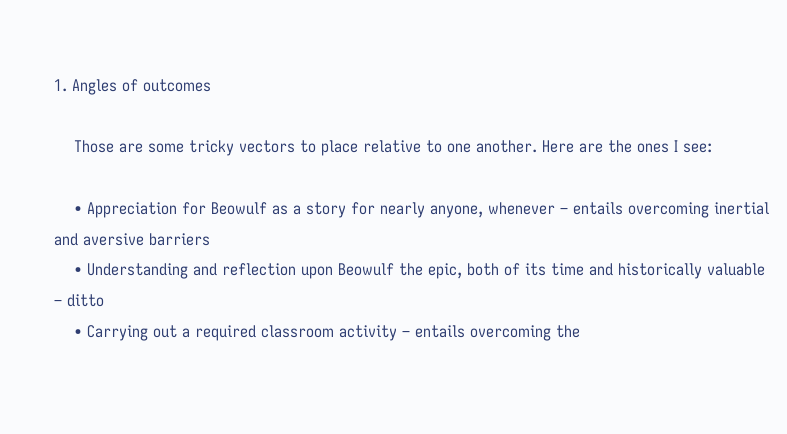1. Angles of outcomes

    Those are some tricky vectors to place relative to one another. Here are the ones I see:

    • Appreciation for Beowulf as a story for nearly anyone, whenever – entails overcoming inertial and aversive barriers
    • Understanding and reflection upon Beowulf the epic, both of its time and historically valuable – ditto
    • Carrying out a required classroom activity – entails overcoming the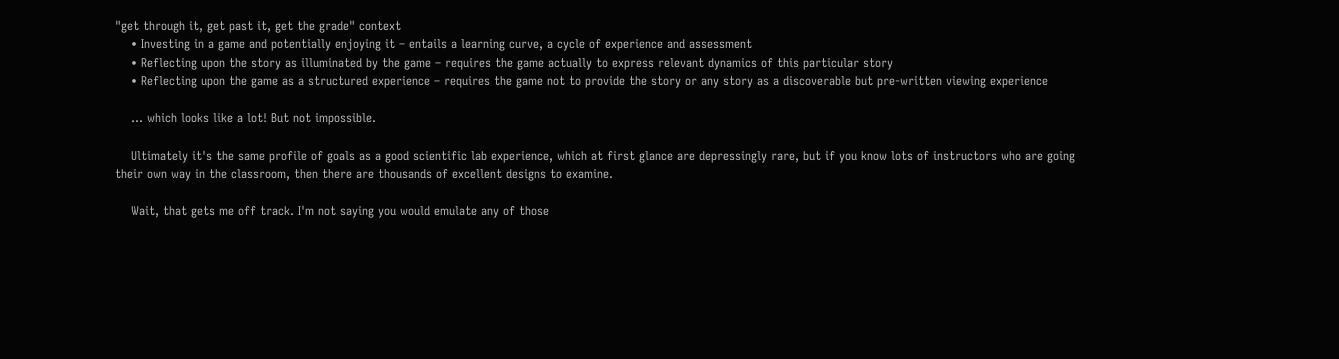"get through it, get past it, get the grade" context
    • Investing in a game and potentially enjoying it – entails a learning curve, a cycle of experience and assessment
    • Reflecting upon the story as illuminated by the game – requires the game actually to express relevant dynamics of this particular story
    • Reflecting upon the game as a structured experience – requires the game not to provide the story or any story as a discoverable but pre-written viewing experience

    … which looks like a lot! But not impossible.

    Ultimately it's the same profile of goals as a good scientific lab experience, which at first glance are depressingly rare, but if you know lots of instructors who are going their own way in the classroom, then there are thousands of excellent designs to examine.

    Wait, that gets me off track. I'm not saying you would emulate any of those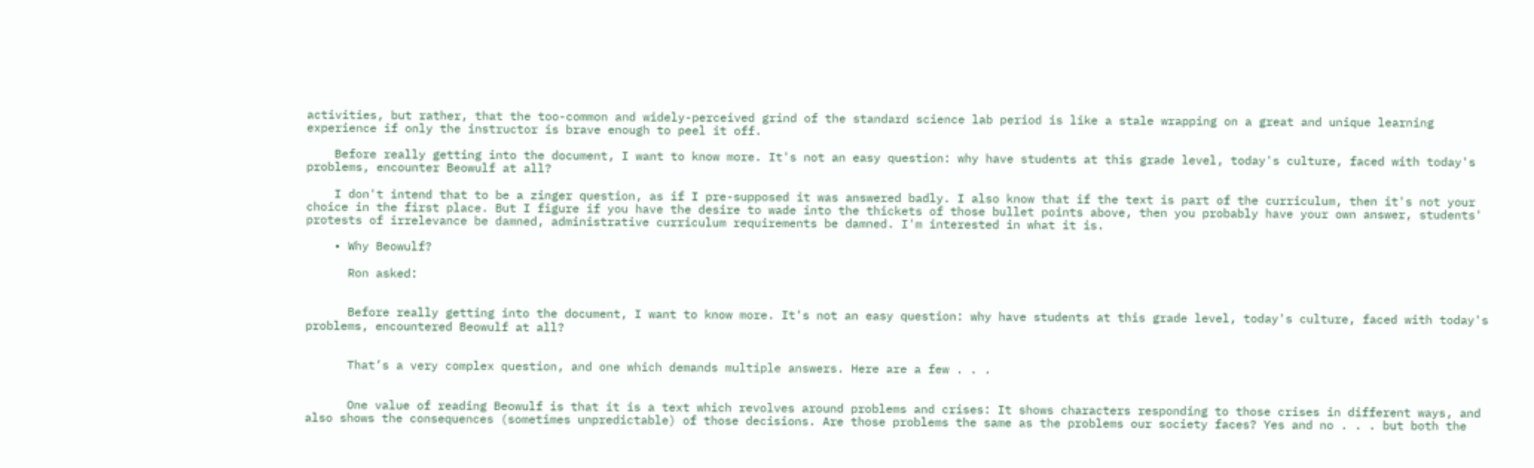activities, but rather, that the too-common and widely-perceived grind of the standard science lab period is like a stale wrapping on a great and unique learning experience if only the instructor is brave enough to peel it off.

    Before really getting into the document, I want to know more. It's not an easy question: why have students at this grade level, today's culture, faced with today's problems, encounter Beowulf at all?

    I don't intend that to be a zinger question, as if I pre-supposed it was answered badly. I also know that if the text is part of the curriculum, then it's not your choice in the first place. But I figure if you have the desire to wade into the thickets of those bullet points above, then you probably have your own answer, students' protests of irrelevance be damned, administrative curriculum requirements be damned. I'm interested in what it is.

    • Why Beowulf?

      Ron asked:


      Before really getting into the document, I want to know more. It's not an easy question: why have students at this grade level, today's culture, faced with today's problems, encountered Beowulf at all?


      That’s a very complex question, and one which demands multiple answers. Here are a few . . .


      One value of reading Beowulf is that it is a text which revolves around problems and crises: It shows characters responding to those crises in different ways, and also shows the consequences (sometimes unpredictable) of those decisions. Are those problems the same as the problems our society faces? Yes and no . . . but both the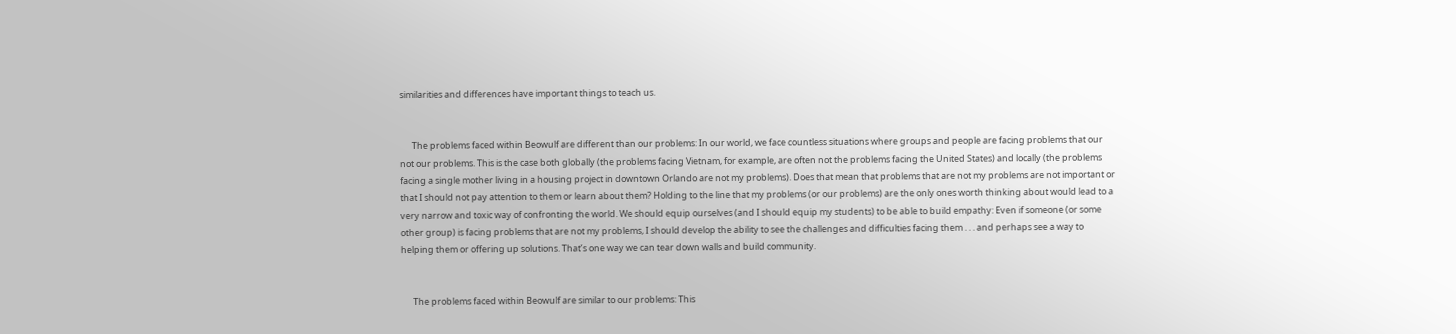similarities and differences have important things to teach us.


      The problems faced within Beowulf are different than our problems: In our world, we face countless situations where groups and people are facing problems that our not our problems. This is the case both globally (the problems facing Vietnam, for example, are often not the problems facing the United States) and locally (the problems facing a single mother living in a housing project in downtown Orlando are not my problems). Does that mean that problems that are not my problems are not important or that I should not pay attention to them or learn about them? Holding to the line that my problems (or our problems) are the only ones worth thinking about would lead to a very narrow and toxic way of confronting the world. We should equip ourselves (and I should equip my students) to be able to build empathy: Even if someone (or some other group) is facing problems that are not my problems, I should develop the ability to see the challenges and difficulties facing them . . . and perhaps see a way to helping them or offering up solutions. That’s one way we can tear down walls and build community.


      The problems faced within Beowulf are similar to our problems: This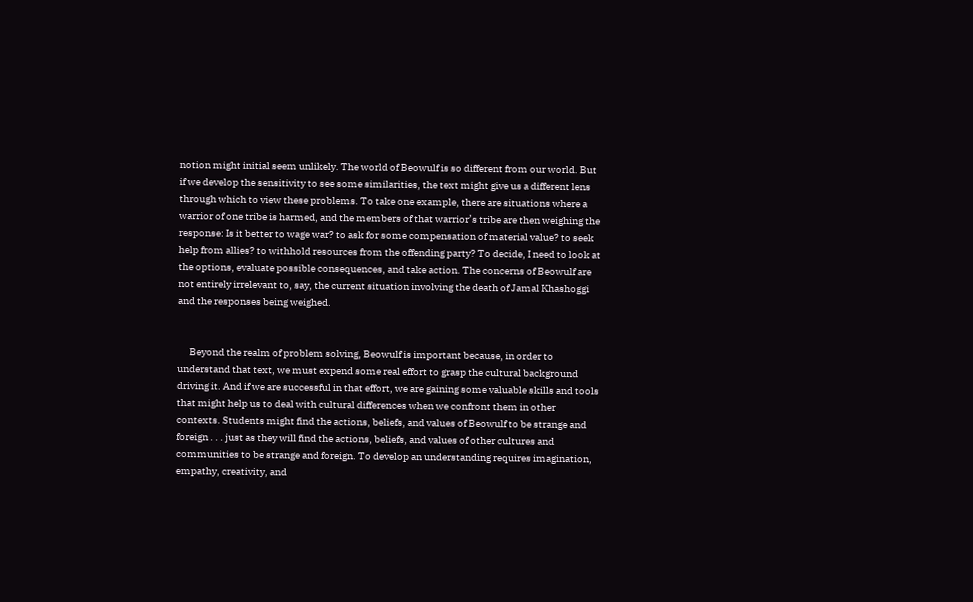notion might initial seem unlikely. The world of Beowulf is so different from our world. But if we develop the sensitivity to see some similarities, the text might give us a different lens through which to view these problems. To take one example, there are situations where a warrior of one tribe is harmed, and the members of that warrior’s tribe are then weighing the response: Is it better to wage war? to ask for some compensation of material value? to seek help from allies? to withhold resources from the offending party? To decide, I need to look at the options, evaluate possible consequences, and take action. The concerns of Beowulf are not entirely irrelevant to, say, the current situation involving the death of Jamal Khashoggi and the responses being weighed.


      Beyond the realm of problem solving, Beowulf is important because, in order to understand that text, we must expend some real effort to grasp the cultural background driving it. And if we are successful in that effort, we are gaining some valuable skills and tools that might help us to deal with cultural differences when we confront them in other contexts. Students might find the actions, beliefs, and values of Beowulf to be strange and foreign . . . just as they will find the actions, beliefs, and values of other cultures and communities to be strange and foreign. To develop an understanding requires imagination, empathy, creativity, and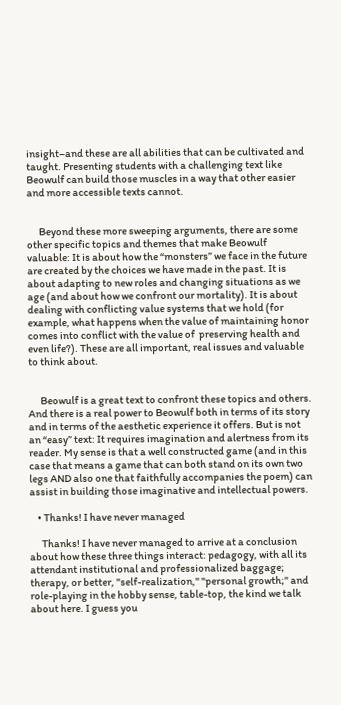insight–and these are all abilities that can be cultivated and taught. Presenting students with a challenging text like Beowulf can build those muscles in a way that other easier and more accessible texts cannot.


      Beyond these more sweeping arguments, there are some other specific topics and themes that make Beowulf valuable: It is about how the “monsters” we face in the future are created by the choices we have made in the past. It is about adapting to new roles and changing situations as we age (and about how we confront our mortality). It is about dealing with conflicting value systems that we hold (for example, what happens when the value of maintaining honor comes into conflict with the value of  preserving health and even life?). These are all important, real issues and valuable to think about.


      Beowulf is a great text to confront these topics and others. And there is a real power to Beowulf both in terms of its story and in terms of the aesthetic experience it offers. But is not an “easy” text: It requires imagination and alertness from its reader. My sense is that a well constructed game (and in this case that means a game that can both stand on its own two legs AND also one that faithfully accompanies the poem) can assist in building those imaginative and intellectual powers.

    • Thanks! I have never managed

      Thanks! I have never managed to arrive at a conclusion about how these three things interact: pedagogy, with all its attendant institutional and professionalized baggage; therapy, or better, "self-realization," "personal growth;" and role-playing in the hobby sense, table-top, the kind we talk about here. I guess you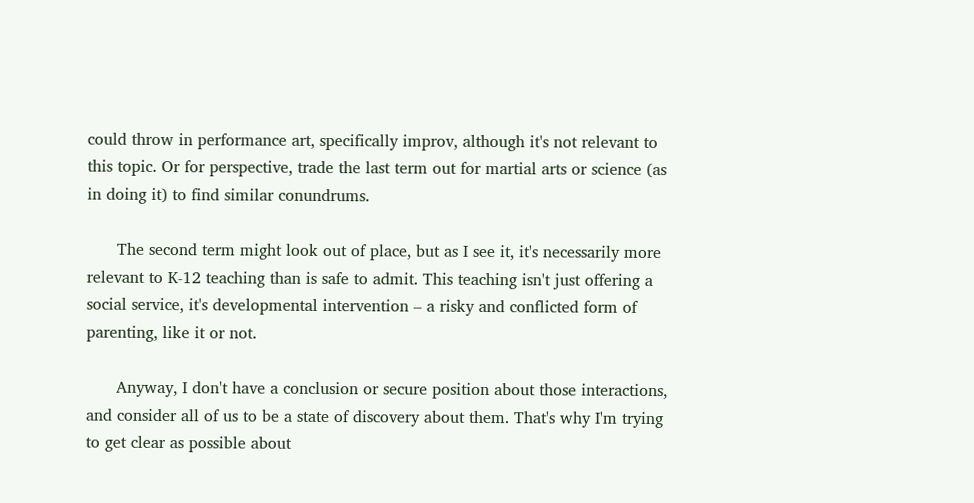could throw in performance art, specifically improv, although it's not relevant to this topic. Or for perspective, trade the last term out for martial arts or science (as in doing it) to find similar conundrums.

      The second term might look out of place, but as I see it, it's necessarily more relevant to K-12 teaching than is safe to admit. This teaching isn't just offering a social service, it's developmental intervention – a risky and conflicted form of parenting, like it or not.

      Anyway, I don't have a conclusion or secure position about those interactions, and consider all of us to be a state of discovery about them. That's why I'm trying to get clear as possible about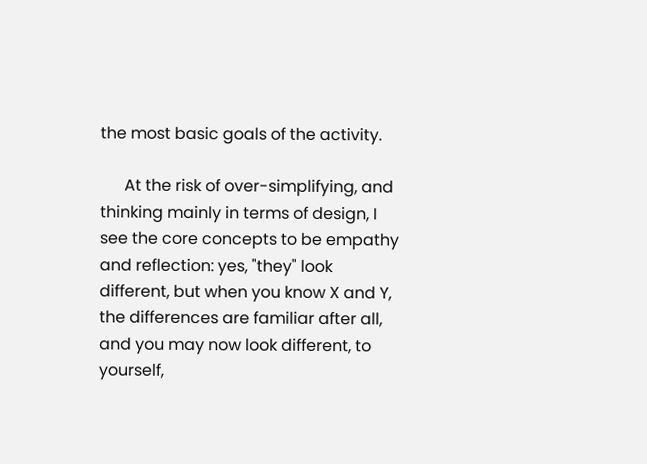the most basic goals of the activity.

      At the risk of over-simplifying, and thinking mainly in terms of design, I see the core concepts to be empathy and reflection: yes, "they" look different, but when you know X and Y, the differences are familiar after all, and you may now look different, to yourself,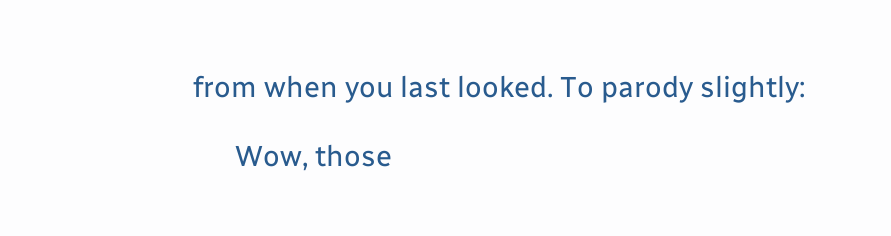from when you last looked. To parody slightly:

      Wow, those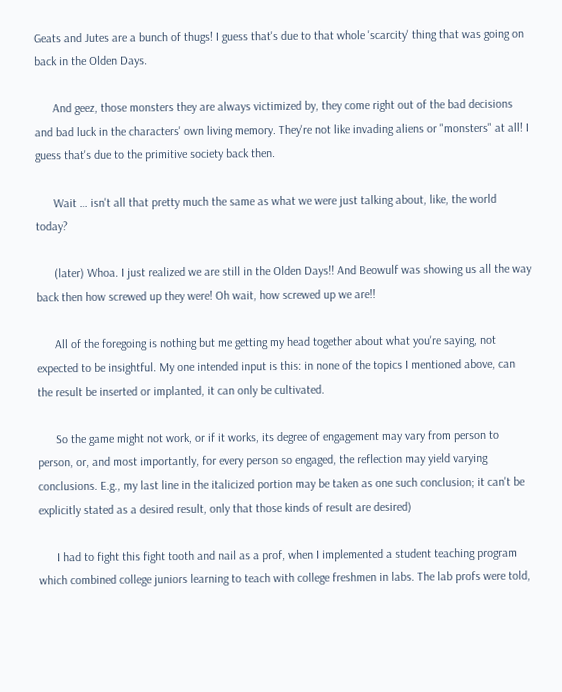Geats and Jutes are a bunch of thugs! I guess that's due to that whole 'scarcity' thing that was going on back in the Olden Days.

      And geez, those monsters they are always victimized by, they come right out of the bad decisions and bad luck in the characters' own living memory. They're not like invading aliens or "monsters" at all! I guess that's due to the primitive society back then.

      Wait … isn't all that pretty much the same as what we were just talking about, like, the world today?

      (later) Whoa. I just realized we are still in the Olden Days!! And Beowulf was showing us all the way back then how screwed up they were! Oh wait, how screwed up we are!!

      All of the foregoing is nothing but me getting my head together about what you're saying, not expected to be insightful. My one intended input is this: in none of the topics I mentioned above, can the result be inserted or implanted, it can only be cultivated.

      So the game might not work, or if it works, its degree of engagement may vary from person to person, or, and most importantly, for every person so engaged, the reflection may yield varying conclusions. E.g., my last line in the italicized portion may be taken as one such conclusion; it can't be explicitly stated as a desired result, only that those kinds of result are desired)

      I had to fight this fight tooth and nail as a prof, when I implemented a student teaching program which combined college juniors learning to teach with college freshmen in labs. The lab profs were told,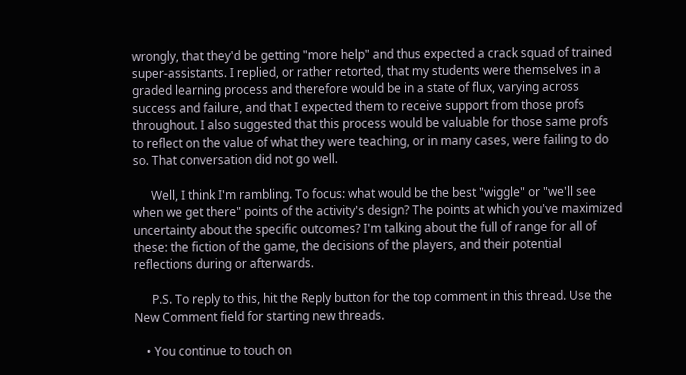wrongly, that they'd be getting "more help" and thus expected a crack squad of trained super-assistants. I replied, or rather retorted, that my students were themselves in a graded learning process and therefore would be in a state of flux, varying across success and failure, and that I expected them to receive support from those profs throughout. I also suggested that this process would be valuable for those same profs to reflect on the value of what they were teaching, or in many cases, were failing to do so. That conversation did not go well.

      Well, I think I'm rambling. To focus: what would be the best "wiggle" or "we'll see when we get there" points of the activity's design? The points at which you've maximized uncertainty about the specific outcomes? I'm talking about the full of range for all of these: the fiction of the game, the decisions of the players, and their potential reflections during or afterwards.

      P.S. To reply to this, hit the Reply button for the top comment in this thread. Use the New Comment field for starting new threads.

    • You continue to touch on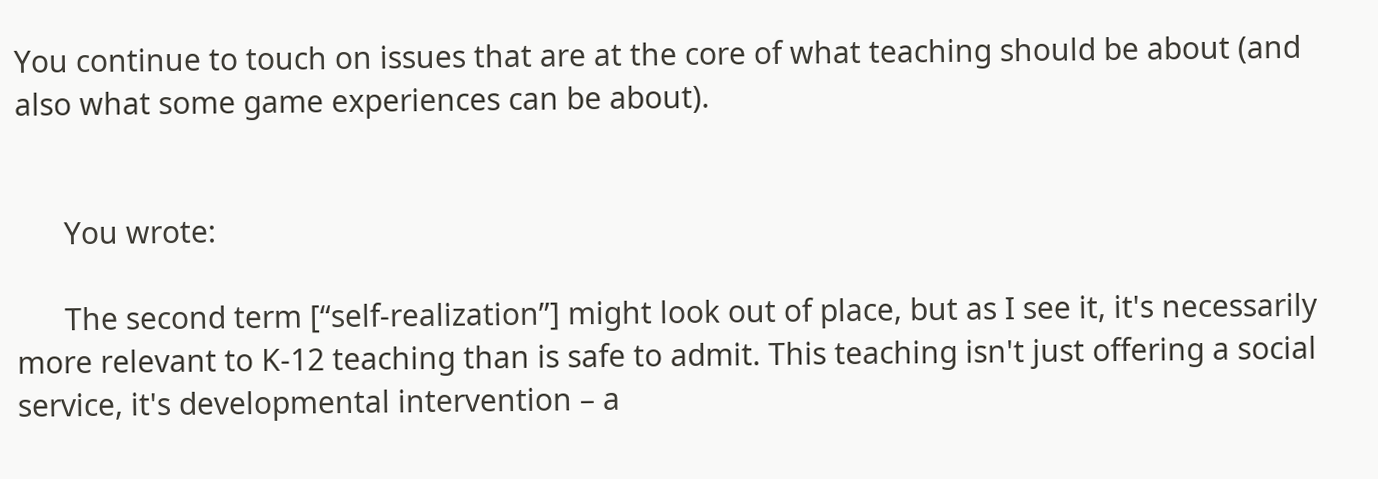You continue to touch on issues that are at the core of what teaching should be about (and also what some game experiences can be about).


      You wrote:

      The second term [“self-realization”] might look out of place, but as I see it, it's necessarily more relevant to K-12 teaching than is safe to admit. This teaching isn't just offering a social service, it's developmental intervention – a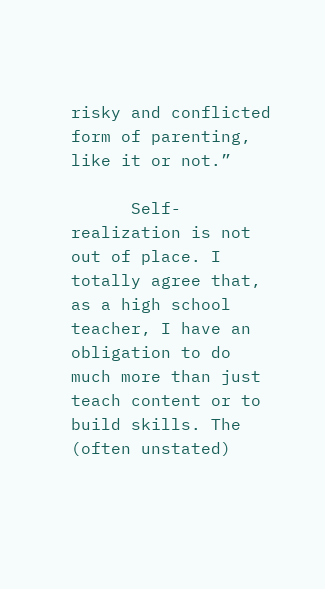risky and conflicted form of parenting, like it or not.”

      Self-realization is not out of place. I totally agree that, as a high school teacher, I have an obligation to do much more than just teach content or to build skills. The (often unstated)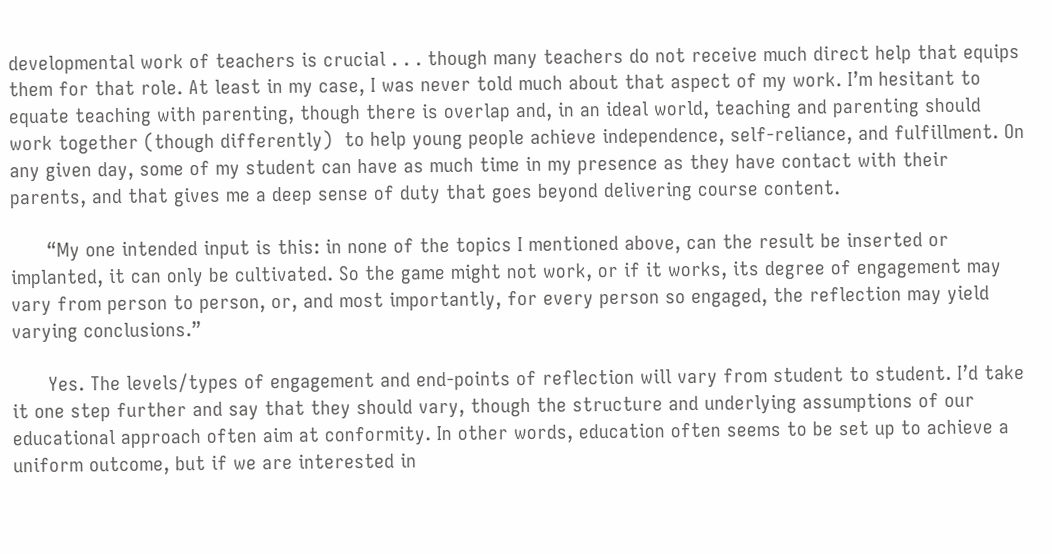developmental work of teachers is crucial . . . though many teachers do not receive much direct help that equips them for that role. At least in my case, I was never told much about that aspect of my work. I’m hesitant to equate teaching with parenting, though there is overlap and, in an ideal world, teaching and parenting should work together (though differently)  to help young people achieve independence, self-reliance, and fulfillment. On any given day, some of my student can have as much time in my presence as they have contact with their parents, and that gives me a deep sense of duty that goes beyond delivering course content.

      “My one intended input is this: in none of the topics I mentioned above, can the result be inserted or implanted, it can only be cultivated. So the game might not work, or if it works, its degree of engagement may vary from person to person, or, and most importantly, for every person so engaged, the reflection may yield varying conclusions.”

      Yes. The levels/types of engagement and end-points of reflection will vary from student to student. I’d take it one step further and say that they should vary, though the structure and underlying assumptions of our educational approach often aim at conformity. In other words, education often seems to be set up to achieve a uniform outcome, but if we are interested in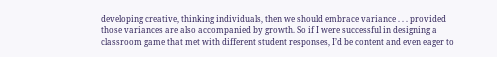developing creative, thinking individuals, then we should embrace variance . . . provided those variances are also accompanied by growth. So if I were successful in designing a classroom game that met with different student responses, I’d be content and even eager to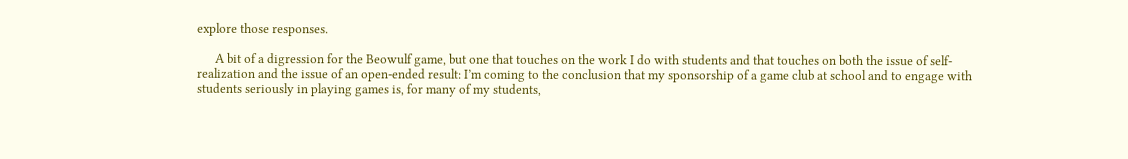explore those responses.

      A bit of a digression for the Beowulf game, but one that touches on the work I do with students and that touches on both the issue of self-realization and the issue of an open-ended result: I’m coming to the conclusion that my sponsorship of a game club at school and to engage with students seriously in playing games is, for many of my students,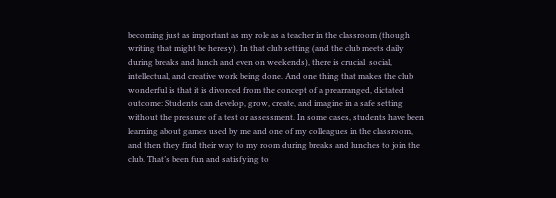becoming just as important as my role as a teacher in the classroom (though writing that might be heresy). In that club setting (and the club meets daily during breaks and lunch and even on weekends), there is crucial  social, intellectual, and creative work being done. And one thing that makes the club wonderful is that it is divorced from the concept of a prearranged, dictated outcome: Students can develop, grow, create, and imagine in a safe setting without the pressure of a test or assessment. In some cases, students have been learning about games used by me and one of my colleagues in the classroom, and then they find their way to my room during breaks and lunches to join the club. That’s been fun and satisfying to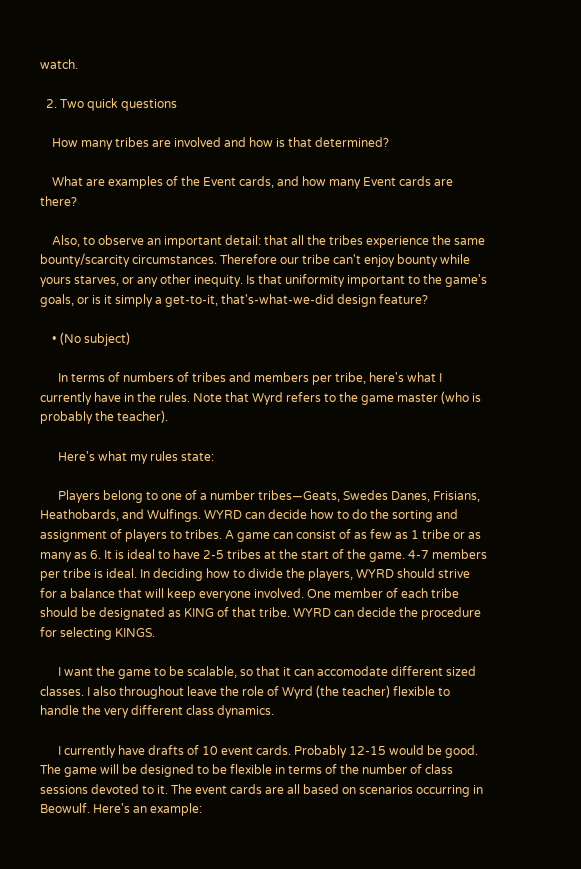watch.

  2. Two quick questions

    How many tribes are involved and how is that determined?

    What are examples of the Event cards, and how many Event cards are there?

    Also, to observe an important detail: that all the tribes experience the same bounty/scarcity circumstances. Therefore our tribe can't enjoy bounty while yours starves, or any other inequity. Is that uniformity important to the game's goals, or is it simply a get-to-it, that's-what-we-did design feature?

    • (No subject)

      In terms of numbers of tribes and members per tribe, here's what I currently have in the rules. Note that Wyrd refers to the game master (who is probably the teacher).

      Here's what my rules state:

      Players belong to one of a number tribes—Geats, Swedes Danes, Frisians, Heathobards, and Wulfings. WYRD can decide how to do the sorting and assignment of players to tribes. A game can consist of as few as 1 tribe or as many as 6. It is ideal to have 2-5 tribes at the start of the game. 4-7 members per tribe is ideal. In deciding how to divide the players, WYRD should strive for a balance that will keep everyone involved. One member of each tribe should be designated as KING of that tribe. WYRD can decide the procedure for selecting KINGS.

      I want the game to be scalable, so that it can accomodate different sized classes. I also throughout leave the role of Wyrd (the teacher) flexible to handle the very different class dynamics.

      I currently have drafts of 10 event cards. Probably 12-15 would be good. The game will be designed to be flexible in terms of the number of class sessions devoted to it. The event cards are all based on scenarios occurring in Beowulf. Here's an example: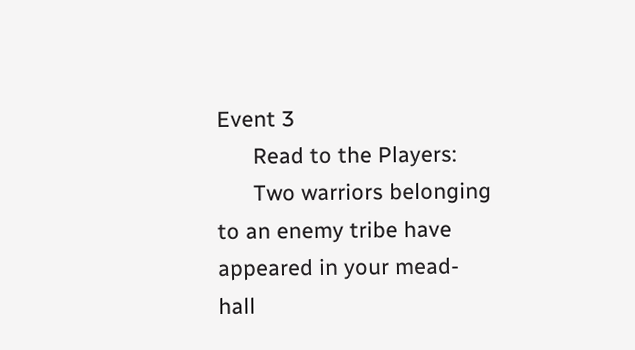Event 3
      Read to the Players:
      Two warriors belonging to an enemy tribe have appeared in your mead-hall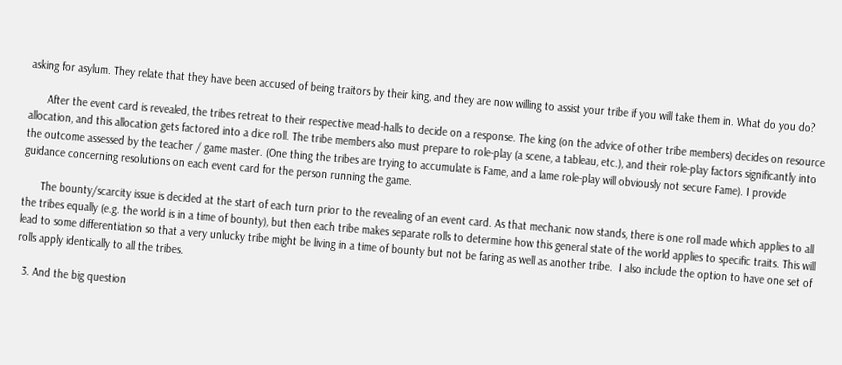asking for asylum. They relate that they have been accused of being traitors by their king, and they are now willing to assist your tribe if you will take them in. What do you do?

      After the event card is revealed, the tribes retreat to their respective mead-halls to decide on a response. The king (on the advice of other tribe members) decides on resource allocation, and this allocation gets factored into a dice roll. The tribe members also must prepare to role-play (a scene, a tableau, etc.), and their role-play factors significantly into the outcome assessed by the teacher / game master. (One thing the tribes are trying to accumulate is Fame, and a lame role-play will obviously not secure Fame). I provide guidance concerning resolutions on each event card for the person running the game.

      The bounty/scarcity issue is decided at the start of each turn prior to the revealing of an event card. As that mechanic now stands, there is one roll made which applies to all the tribes equally (e.g. the world is in a time of bounty), but then each tribe makes separate rolls to determine how this general state of the world applies to specific traits. This will lead to some differentiation so that a very unlucky tribe might be living in a time of bounty but not be faring as well as another tribe.  I also include the option to have one set of rolls apply identically to all the tribes.

  3. And the big question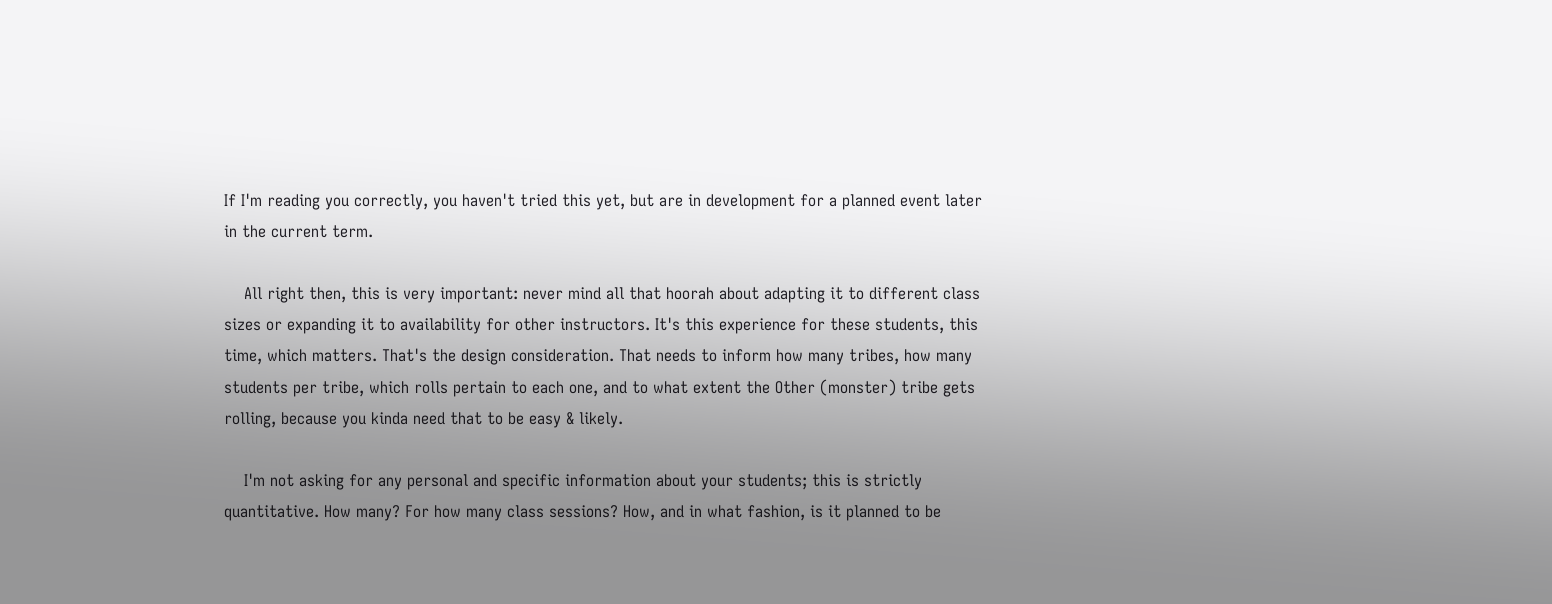If I'm reading you correctly, you haven't tried this yet, but are in development for a planned event later in the current term.

    All right then, this is very important: never mind all that hoorah about adapting it to different class sizes or expanding it to availability for other instructors. It's this experience for these students, this time, which matters. That's the design consideration. That needs to inform how many tribes, how many students per tribe, which rolls pertain to each one, and to what extent the Other (monster) tribe gets rolling, because you kinda need that to be easy & likely.

    I'm not asking for any personal and specific information about your students; this is strictly quantitative. How many? For how many class sessions? How, and in what fashion, is it planned to be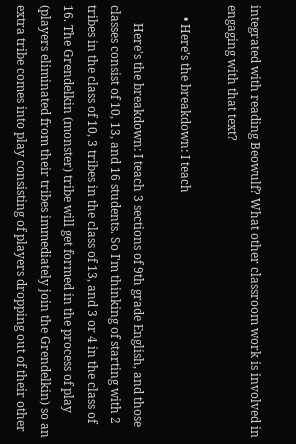integrated with reading Beowulf? What other classroom work is involved in engaging with that text?

    • Here’s the breakdown: I teach

      Here's the breakdown: I teach 3 sections of 9th grade English, and those classes consist of 10, 13, and 16 students. So I'm thinking of starting with 2 tribes in the class of 10, 3 tribes in the class of 13, and 3 or 4 in the class of 16. The Grendelkin (monster) tribe will get formed in the process of play (players eliminated from their tribes immediately join the Grendelkin) so an extra tribe comes into play consisting of players dropping out of their other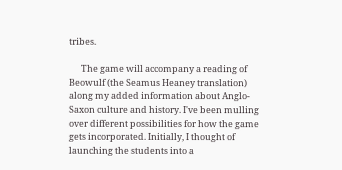tribes.

      The game will accompany a reading of Beowulf (the Seamus Heaney translation) along my added information about Anglo-Saxon culture and history. I've been mulling over different possibilities for how the game gets incorporated. Initially, I thought of launching the students into a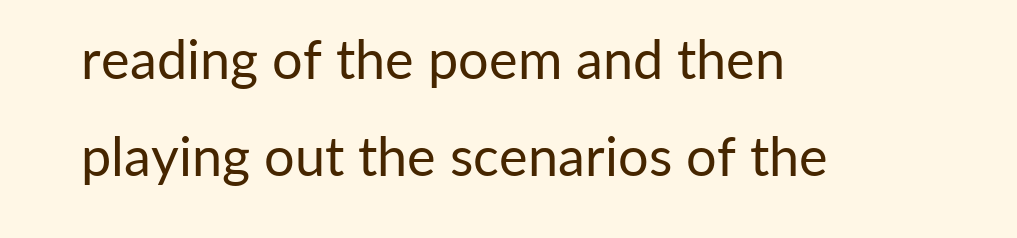reading of the poem and then playing out the scenarios of the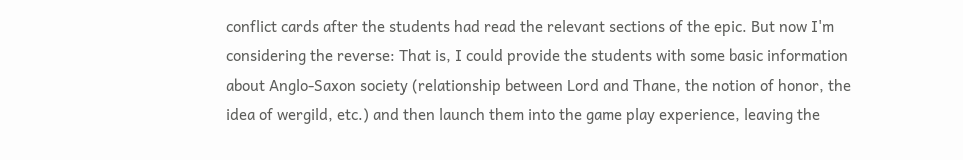conflict cards after the students had read the relevant sections of the epic. But now I'm considering the reverse: That is, I could provide the students with some basic information about Anglo-Saxon society (relationship between Lord and Thane, the notion of honor, the idea of wergild, etc.) and then launch them into the game play experience, leaving the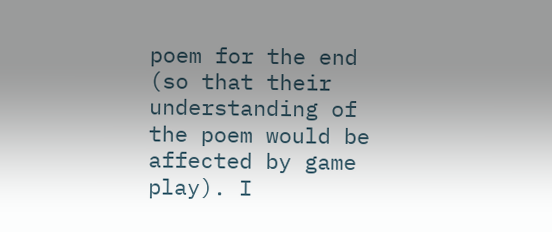poem for the end (so that their understanding of the poem would be affected by game play). I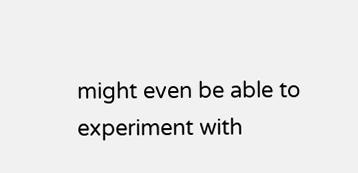might even be able to experiment with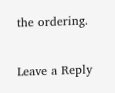the ordering.

Leave a Reply